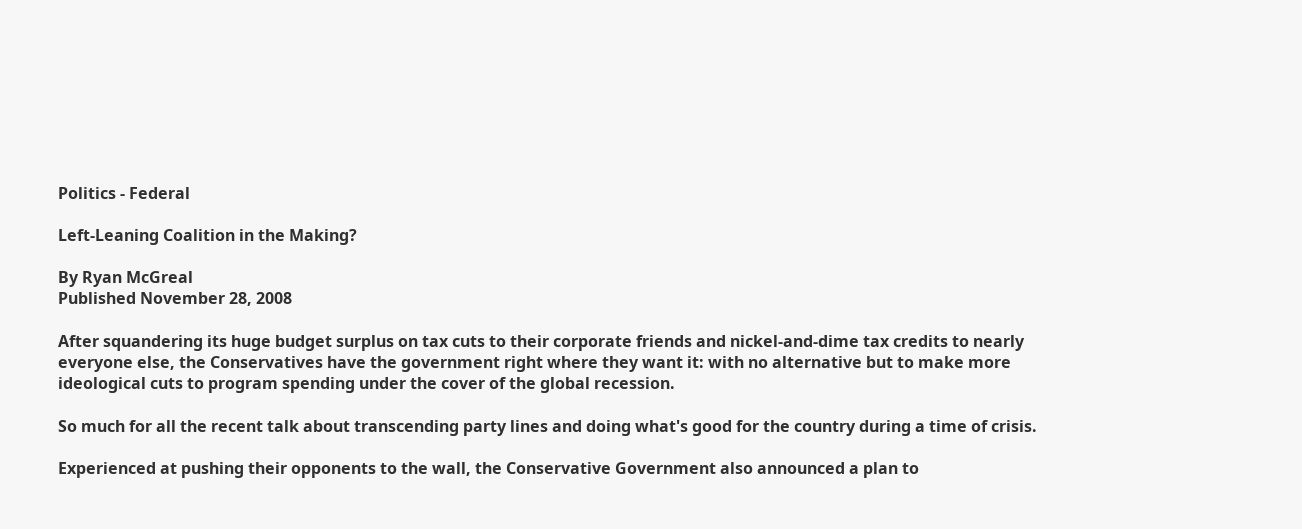Politics - Federal

Left-Leaning Coalition in the Making?

By Ryan McGreal
Published November 28, 2008

After squandering its huge budget surplus on tax cuts to their corporate friends and nickel-and-dime tax credits to nearly everyone else, the Conservatives have the government right where they want it: with no alternative but to make more ideological cuts to program spending under the cover of the global recession.

So much for all the recent talk about transcending party lines and doing what's good for the country during a time of crisis.

Experienced at pushing their opponents to the wall, the Conservative Government also announced a plan to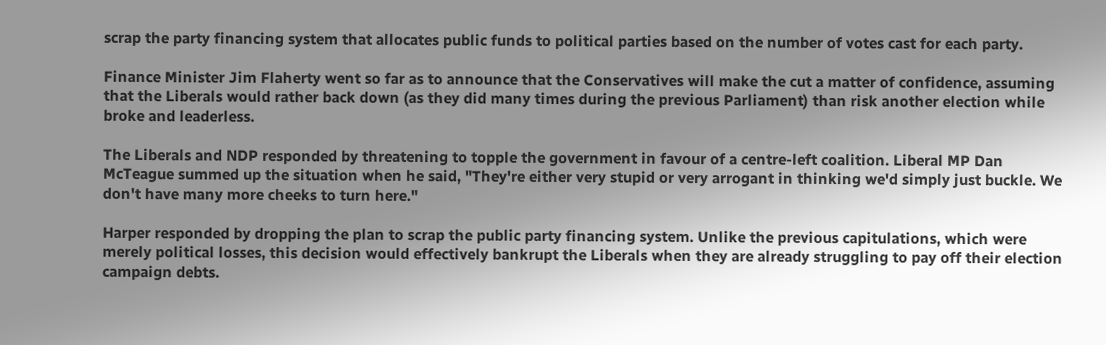scrap the party financing system that allocates public funds to political parties based on the number of votes cast for each party.

Finance Minister Jim Flaherty went so far as to announce that the Conservatives will make the cut a matter of confidence, assuming that the Liberals would rather back down (as they did many times during the previous Parliament) than risk another election while broke and leaderless.

The Liberals and NDP responded by threatening to topple the government in favour of a centre-left coalition. Liberal MP Dan McTeague summed up the situation when he said, "They're either very stupid or very arrogant in thinking we'd simply just buckle. We don't have many more cheeks to turn here."

Harper responded by dropping the plan to scrap the public party financing system. Unlike the previous capitulations, which were merely political losses, this decision would effectively bankrupt the Liberals when they are already struggling to pay off their election campaign debts.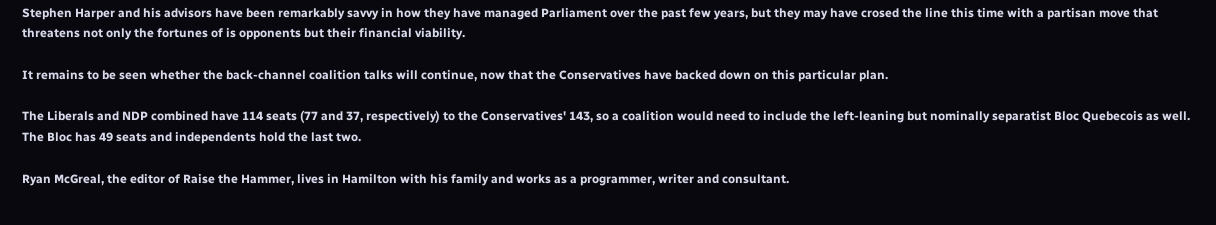Stephen Harper and his advisors have been remarkably savvy in how they have managed Parliament over the past few years, but they may have crosed the line this time with a partisan move that threatens not only the fortunes of is opponents but their financial viability.

It remains to be seen whether the back-channel coalition talks will continue, now that the Conservatives have backed down on this particular plan.

The Liberals and NDP combined have 114 seats (77 and 37, respectively) to the Conservatives' 143, so a coalition would need to include the left-leaning but nominally separatist Bloc Quebecois as well. The Bloc has 49 seats and independents hold the last two.

Ryan McGreal, the editor of Raise the Hammer, lives in Hamilton with his family and works as a programmer, writer and consultant.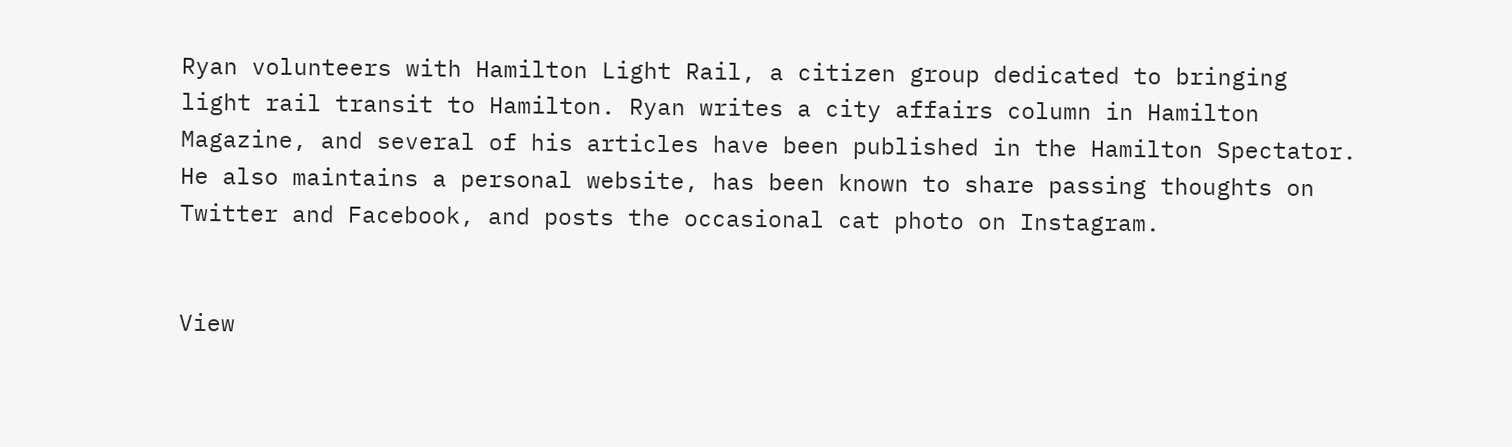Ryan volunteers with Hamilton Light Rail, a citizen group dedicated to bringing light rail transit to Hamilton. Ryan writes a city affairs column in Hamilton Magazine, and several of his articles have been published in the Hamilton Spectator. He also maintains a personal website, has been known to share passing thoughts on Twitter and Facebook, and posts the occasional cat photo on Instagram.


View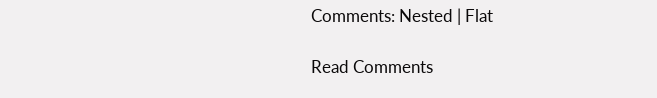Comments: Nested | Flat

Read Comments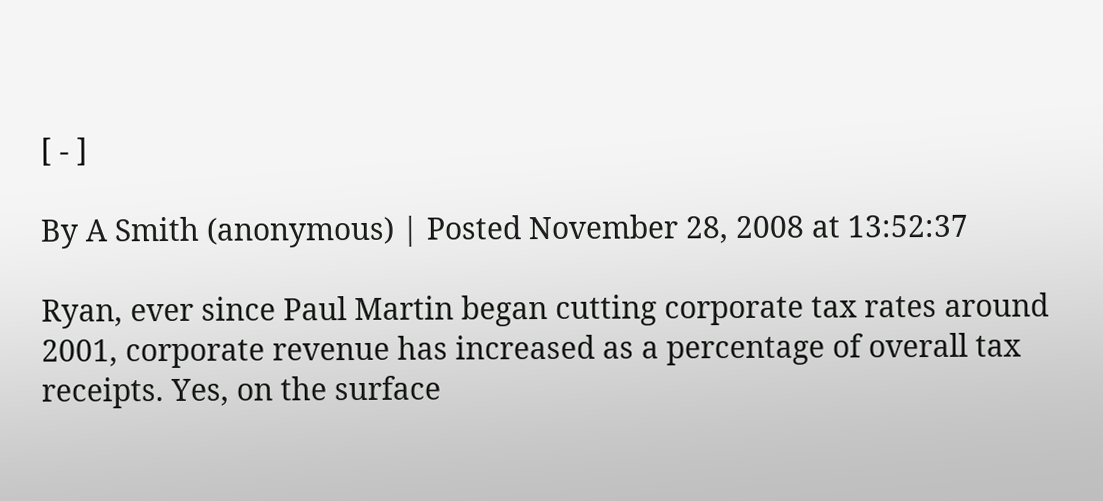[ - ]

By A Smith (anonymous) | Posted November 28, 2008 at 13:52:37

Ryan, ever since Paul Martin began cutting corporate tax rates around 2001, corporate revenue has increased as a percentage of overall tax receipts. Yes, on the surface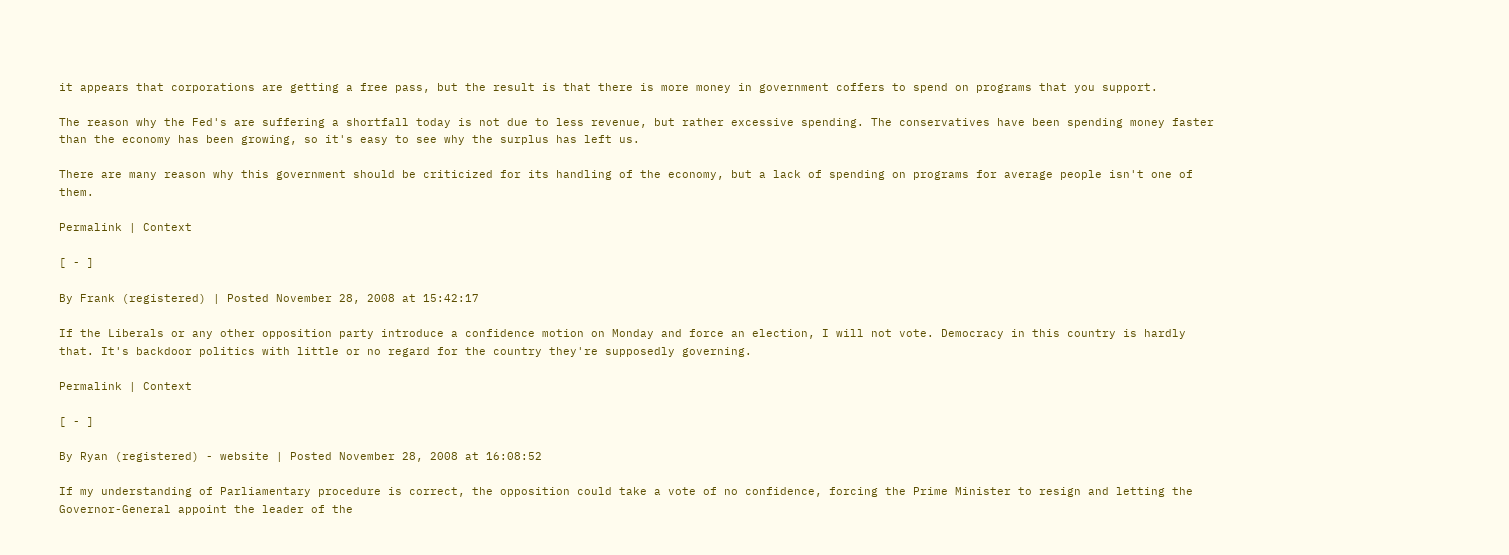it appears that corporations are getting a free pass, but the result is that there is more money in government coffers to spend on programs that you support.

The reason why the Fed's are suffering a shortfall today is not due to less revenue, but rather excessive spending. The conservatives have been spending money faster than the economy has been growing, so it's easy to see why the surplus has left us.

There are many reason why this government should be criticized for its handling of the economy, but a lack of spending on programs for average people isn't one of them.

Permalink | Context

[ - ]

By Frank (registered) | Posted November 28, 2008 at 15:42:17

If the Liberals or any other opposition party introduce a confidence motion on Monday and force an election, I will not vote. Democracy in this country is hardly that. It's backdoor politics with little or no regard for the country they're supposedly governing.

Permalink | Context

[ - ]

By Ryan (registered) - website | Posted November 28, 2008 at 16:08:52

If my understanding of Parliamentary procedure is correct, the opposition could take a vote of no confidence, forcing the Prime Minister to resign and letting the Governor-General appoint the leader of the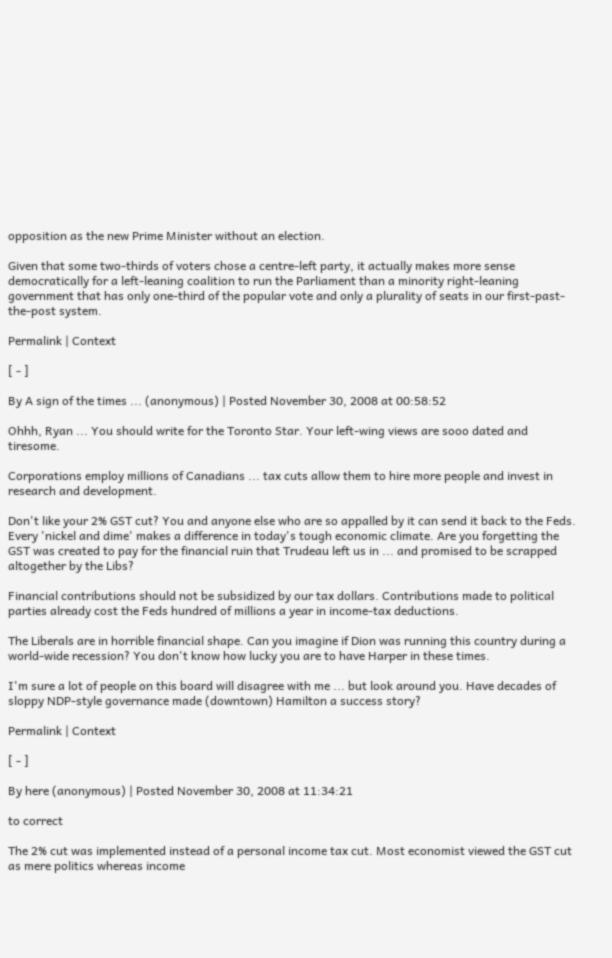opposition as the new Prime Minister without an election.

Given that some two-thirds of voters chose a centre-left party, it actually makes more sense democratically for a left-leaning coalition to run the Parliament than a minority right-leaning government that has only one-third of the popular vote and only a plurality of seats in our first-past-the-post system.

Permalink | Context

[ - ]

By A sign of the times ... (anonymous) | Posted November 30, 2008 at 00:58:52

Ohhh, Ryan ... You should write for the Toronto Star. Your left-wing views are sooo dated and tiresome.

Corporations employ millions of Canadians ... tax cuts allow them to hire more people and invest in research and development.

Don't like your 2% GST cut? You and anyone else who are so appalled by it can send it back to the Feds. Every 'nickel and dime' makes a difference in today's tough economic climate. Are you forgetting the GST was created to pay for the financial ruin that Trudeau left us in ... and promised to be scrapped altogether by the Libs?

Financial contributions should not be subsidized by our tax dollars. Contributions made to political parties already cost the Feds hundred of millions a year in income-tax deductions.

The Liberals are in horrible financial shape. Can you imagine if Dion was running this country during a world-wide recession? You don't know how lucky you are to have Harper in these times.

I'm sure a lot of people on this board will disagree with me ... but look around you. Have decades of sloppy NDP-style governance made (downtown) Hamilton a success story?

Permalink | Context

[ - ]

By here (anonymous) | Posted November 30, 2008 at 11:34:21

to correct

The 2% cut was implemented instead of a personal income tax cut. Most economist viewed the GST cut as mere politics whereas income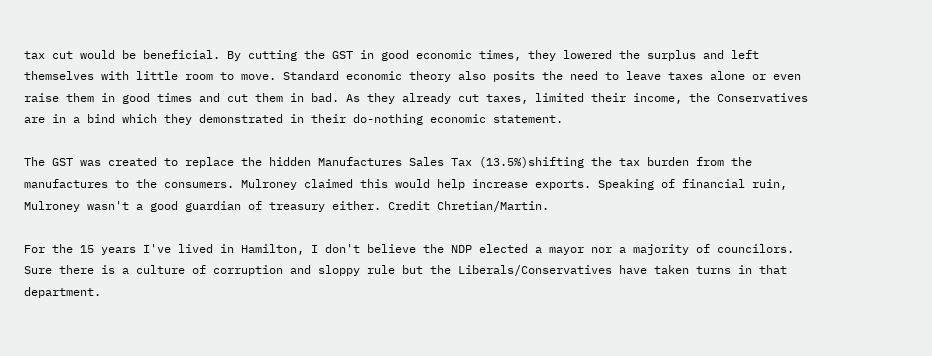tax cut would be beneficial. By cutting the GST in good economic times, they lowered the surplus and left themselves with little room to move. Standard economic theory also posits the need to leave taxes alone or even raise them in good times and cut them in bad. As they already cut taxes, limited their income, the Conservatives are in a bind which they demonstrated in their do-nothing economic statement.

The GST was created to replace the hidden Manufactures Sales Tax (13.5%)shifting the tax burden from the manufactures to the consumers. Mulroney claimed this would help increase exports. Speaking of financial ruin, Mulroney wasn't a good guardian of treasury either. Credit Chretian/Martin.

For the 15 years I've lived in Hamilton, I don't believe the NDP elected a mayor nor a majority of councilors. Sure there is a culture of corruption and sloppy rule but the Liberals/Conservatives have taken turns in that department.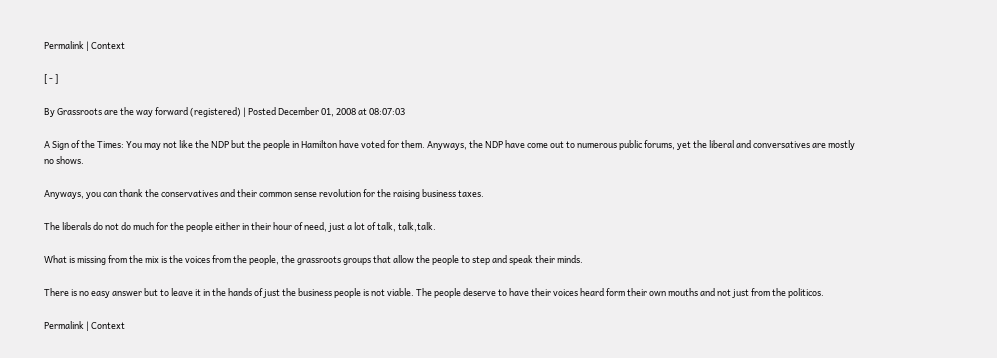Permalink | Context

[ - ]

By Grassroots are the way forward (registered) | Posted December 01, 2008 at 08:07:03

A Sign of the Times: You may not like the NDP but the people in Hamilton have voted for them. Anyways, the NDP have come out to numerous public forums, yet the liberal and conversatives are mostly no shows.

Anyways, you can thank the conservatives and their common sense revolution for the raising business taxes.

The liberals do not do much for the people either in their hour of need, just a lot of talk, talk,talk.

What is missing from the mix is the voices from the people, the grassroots groups that allow the people to step and speak their minds.

There is no easy answer but to leave it in the hands of just the business people is not viable. The people deserve to have their voices heard form their own mouths and not just from the politicos.

Permalink | Context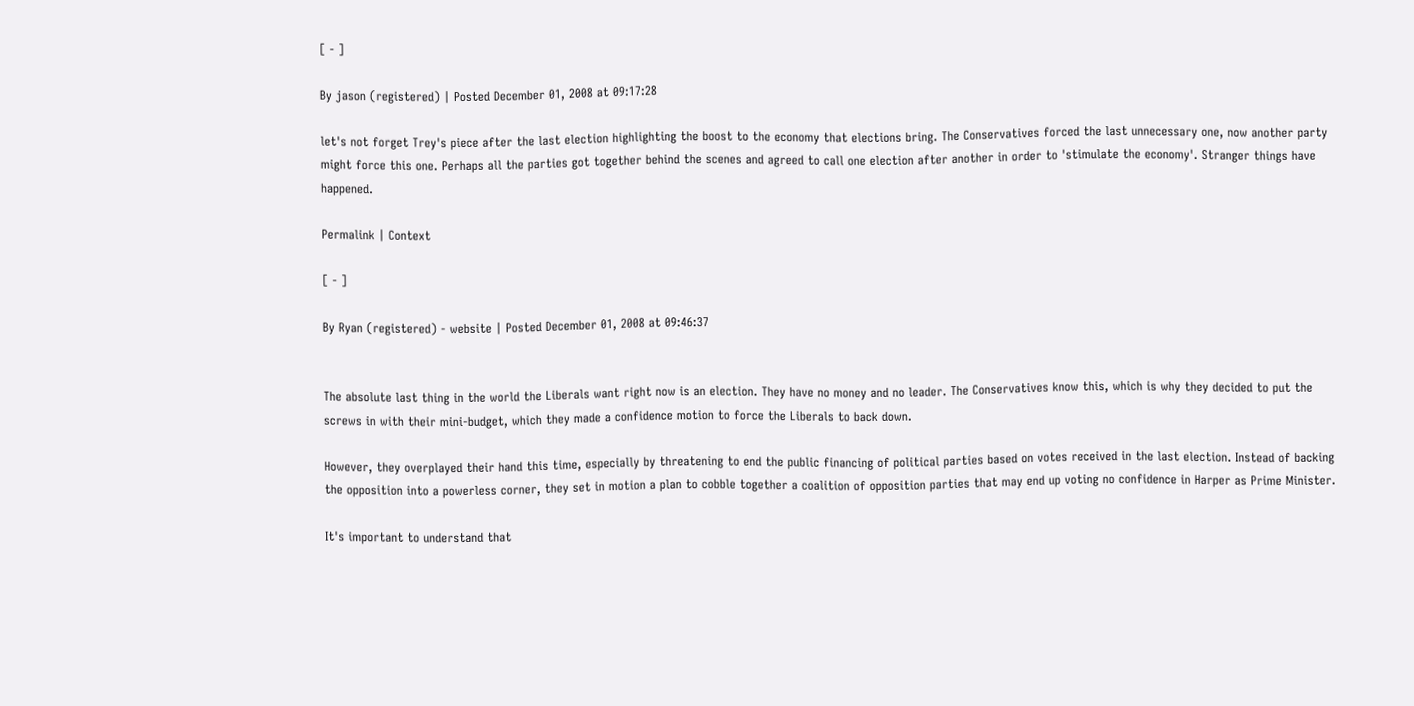[ - ]

By jason (registered) | Posted December 01, 2008 at 09:17:28

let's not forget Trey's piece after the last election highlighting the boost to the economy that elections bring. The Conservatives forced the last unnecessary one, now another party might force this one. Perhaps all the parties got together behind the scenes and agreed to call one election after another in order to 'stimulate the economy'. Stranger things have happened.

Permalink | Context

[ - ]

By Ryan (registered) - website | Posted December 01, 2008 at 09:46:37


The absolute last thing in the world the Liberals want right now is an election. They have no money and no leader. The Conservatives know this, which is why they decided to put the screws in with their mini-budget, which they made a confidence motion to force the Liberals to back down.

However, they overplayed their hand this time, especially by threatening to end the public financing of political parties based on votes received in the last election. Instead of backing the opposition into a powerless corner, they set in motion a plan to cobble together a coalition of opposition parties that may end up voting no confidence in Harper as Prime Minister.

It's important to understand that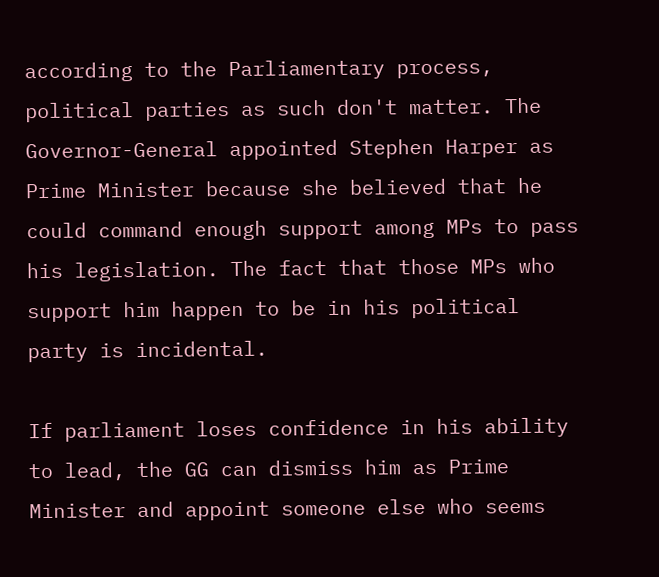according to the Parliamentary process, political parties as such don't matter. The Governor-General appointed Stephen Harper as Prime Minister because she believed that he could command enough support among MPs to pass his legislation. The fact that those MPs who support him happen to be in his political party is incidental.

If parliament loses confidence in his ability to lead, the GG can dismiss him as Prime Minister and appoint someone else who seems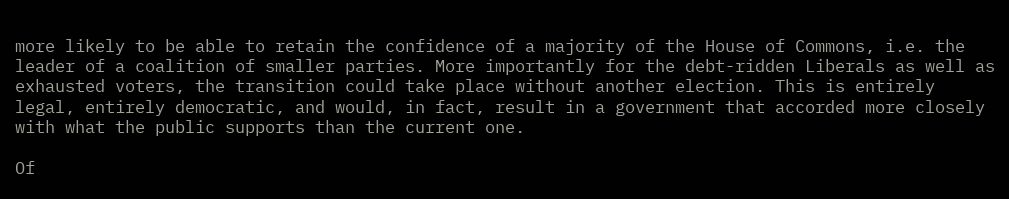more likely to be able to retain the confidence of a majority of the House of Commons, i.e. the leader of a coalition of smaller parties. More importantly for the debt-ridden Liberals as well as exhausted voters, the transition could take place without another election. This is entirely legal, entirely democratic, and would, in fact, result in a government that accorded more closely with what the public supports than the current one.

Of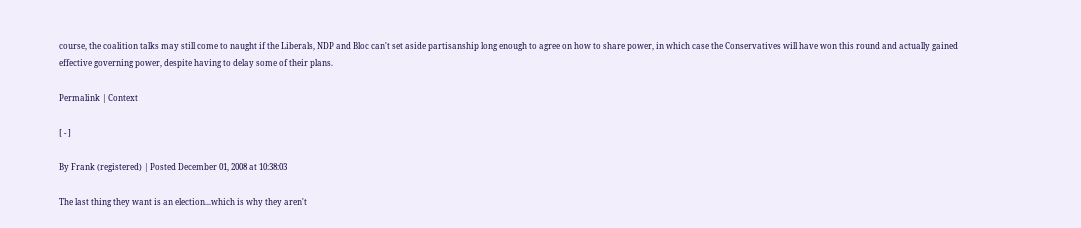course, the coalition talks may still come to naught if the Liberals, NDP and Bloc can't set aside partisanship long enough to agree on how to share power, in which case the Conservatives will have won this round and actually gained effective governing power, despite having to delay some of their plans.

Permalink | Context

[ - ]

By Frank (registered) | Posted December 01, 2008 at 10:38:03

The last thing they want is an election...which is why they aren't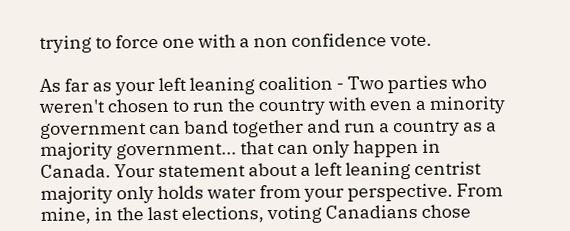trying to force one with a non confidence vote.

As far as your left leaning coalition - Two parties who weren't chosen to run the country with even a minority government can band together and run a country as a majority government... that can only happen in Canada. Your statement about a left leaning centrist majority only holds water from your perspective. From mine, in the last elections, voting Canadians chose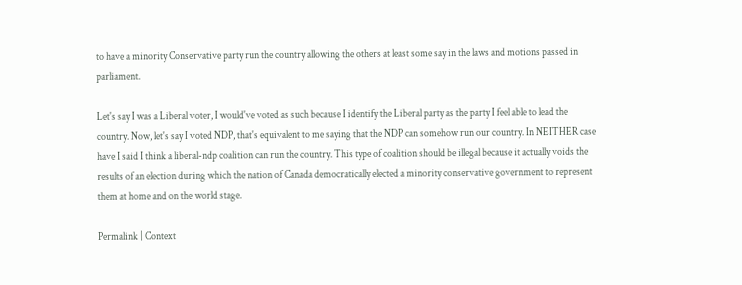to have a minority Conservative party run the country allowing the others at least some say in the laws and motions passed in parliament.

Let's say I was a Liberal voter, I would've voted as such because I identify the Liberal party as the party I feel able to lead the country. Now, let's say I voted NDP, that's equivalent to me saying that the NDP can somehow run our country. In NEITHER case have I said I think a liberal-ndp coalition can run the country. This type of coalition should be illegal because it actually voids the results of an election during which the nation of Canada democratically elected a minority conservative government to represent them at home and on the world stage.

Permalink | Context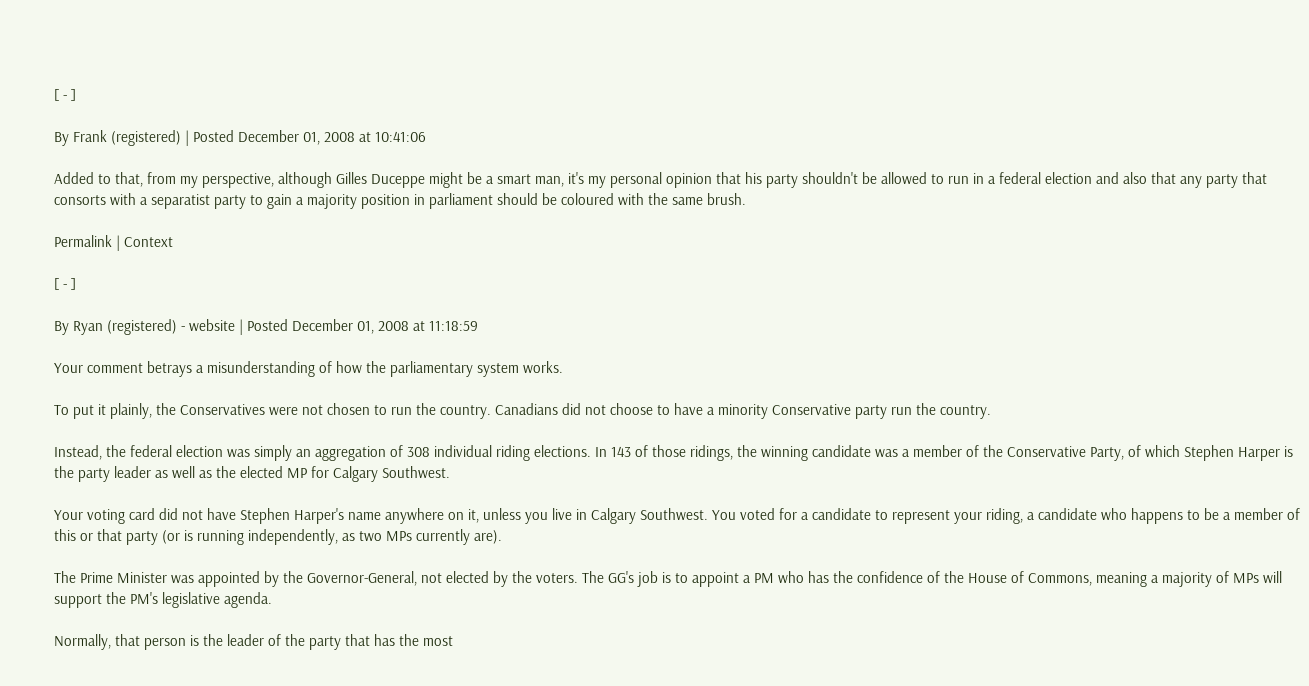[ - ]

By Frank (registered) | Posted December 01, 2008 at 10:41:06

Added to that, from my perspective, although Gilles Duceppe might be a smart man, it's my personal opinion that his party shouldn't be allowed to run in a federal election and also that any party that consorts with a separatist party to gain a majority position in parliament should be coloured with the same brush.

Permalink | Context

[ - ]

By Ryan (registered) - website | Posted December 01, 2008 at 11:18:59

Your comment betrays a misunderstanding of how the parliamentary system works.

To put it plainly, the Conservatives were not chosen to run the country. Canadians did not choose to have a minority Conservative party run the country.

Instead, the federal election was simply an aggregation of 308 individual riding elections. In 143 of those ridings, the winning candidate was a member of the Conservative Party, of which Stephen Harper is the party leader as well as the elected MP for Calgary Southwest.

Your voting card did not have Stephen Harper's name anywhere on it, unless you live in Calgary Southwest. You voted for a candidate to represent your riding, a candidate who happens to be a member of this or that party (or is running independently, as two MPs currently are).

The Prime Minister was appointed by the Governor-General, not elected by the voters. The GG's job is to appoint a PM who has the confidence of the House of Commons, meaning a majority of MPs will support the PM's legislative agenda.

Normally, that person is the leader of the party that has the most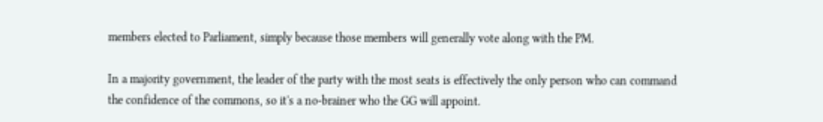members elected to Parliament, simply because those members will generally vote along with the PM.

In a majority government, the leader of the party with the most seats is effectively the only person who can command the confidence of the commons, so it's a no-brainer who the GG will appoint.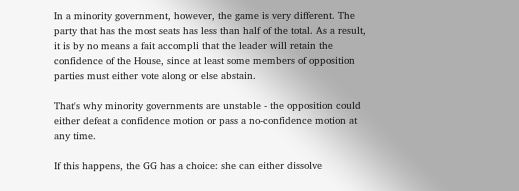In a minority government, however, the game is very different. The party that has the most seats has less than half of the total. As a result, it is by no means a fait accompli that the leader will retain the confidence of the House, since at least some members of opposition parties must either vote along or else abstain.

That's why minority governments are unstable - the opposition could either defeat a confidence motion or pass a no-confidence motion at any time.

If this happens, the GG has a choice: she can either dissolve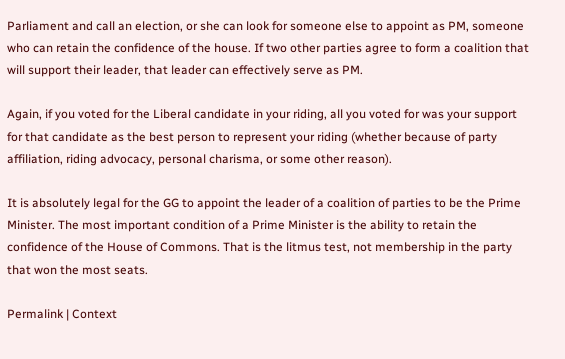Parliament and call an election, or she can look for someone else to appoint as PM, someone who can retain the confidence of the house. If two other parties agree to form a coalition that will support their leader, that leader can effectively serve as PM.

Again, if you voted for the Liberal candidate in your riding, all you voted for was your support for that candidate as the best person to represent your riding (whether because of party affiliation, riding advocacy, personal charisma, or some other reason).

It is absolutely legal for the GG to appoint the leader of a coalition of parties to be the Prime Minister. The most important condition of a Prime Minister is the ability to retain the confidence of the House of Commons. That is the litmus test, not membership in the party that won the most seats.

Permalink | Context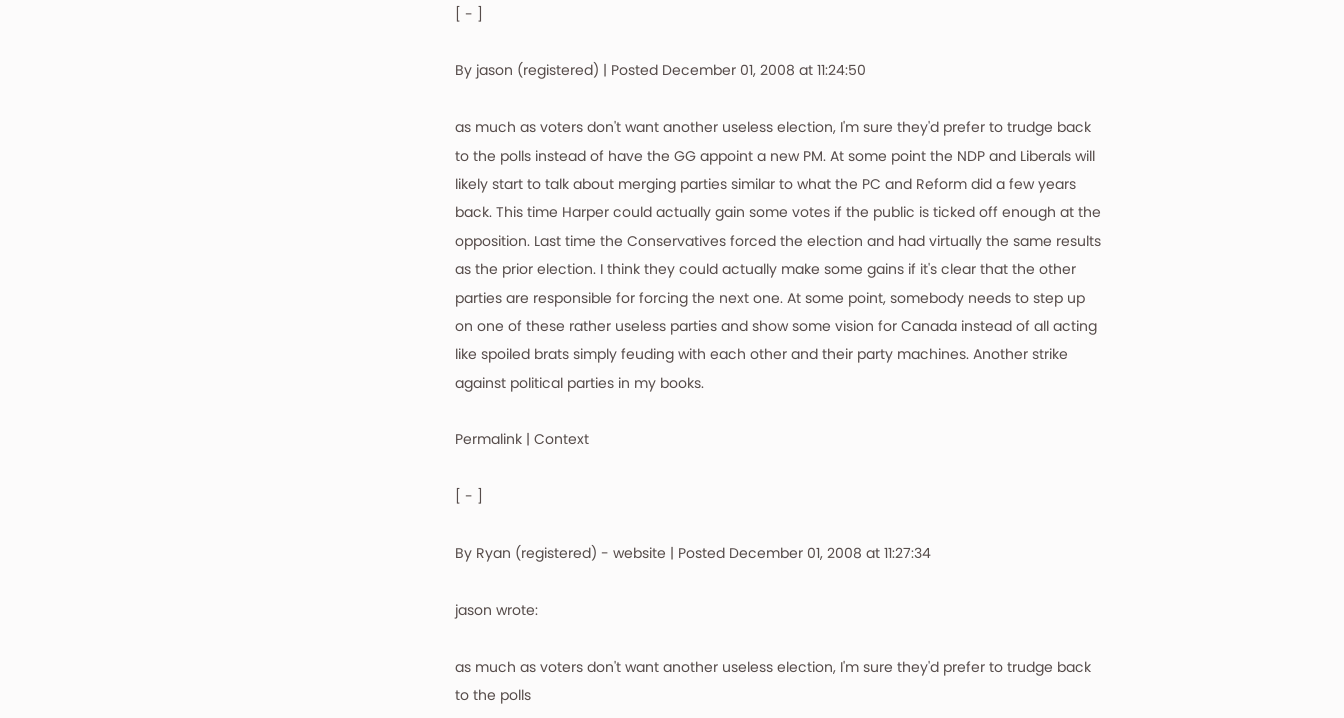[ - ]

By jason (registered) | Posted December 01, 2008 at 11:24:50

as much as voters don't want another useless election, I'm sure they'd prefer to trudge back to the polls instead of have the GG appoint a new PM. At some point the NDP and Liberals will likely start to talk about merging parties similar to what the PC and Reform did a few years back. This time Harper could actually gain some votes if the public is ticked off enough at the opposition. Last time the Conservatives forced the election and had virtually the same results as the prior election. I think they could actually make some gains if it's clear that the other parties are responsible for forcing the next one. At some point, somebody needs to step up on one of these rather useless parties and show some vision for Canada instead of all acting like spoiled brats simply feuding with each other and their party machines. Another strike against political parties in my books.

Permalink | Context

[ - ]

By Ryan (registered) - website | Posted December 01, 2008 at 11:27:34

jason wrote:

as much as voters don't want another useless election, I'm sure they'd prefer to trudge back to the polls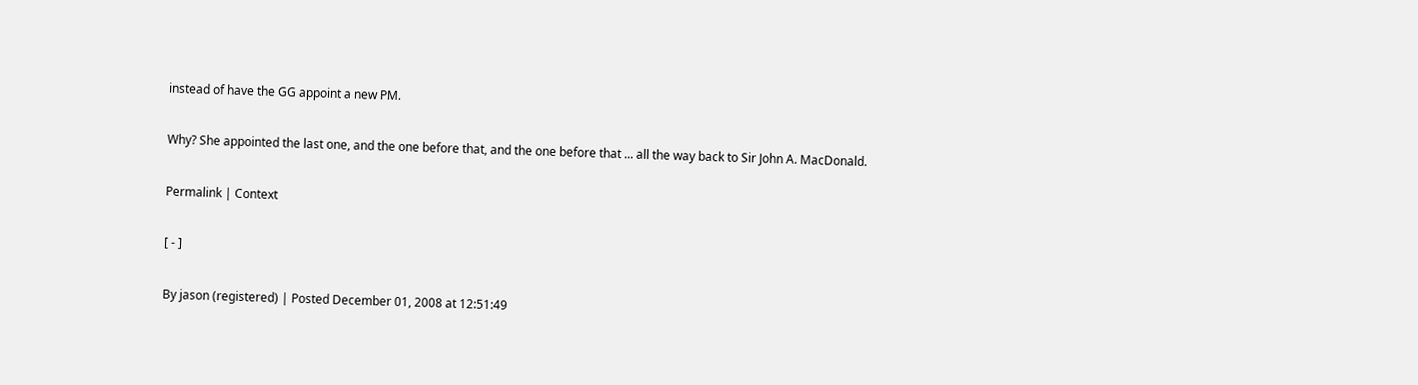instead of have the GG appoint a new PM.

Why? She appointed the last one, and the one before that, and the one before that ... all the way back to Sir John A. MacDonald.

Permalink | Context

[ - ]

By jason (registered) | Posted December 01, 2008 at 12:51:49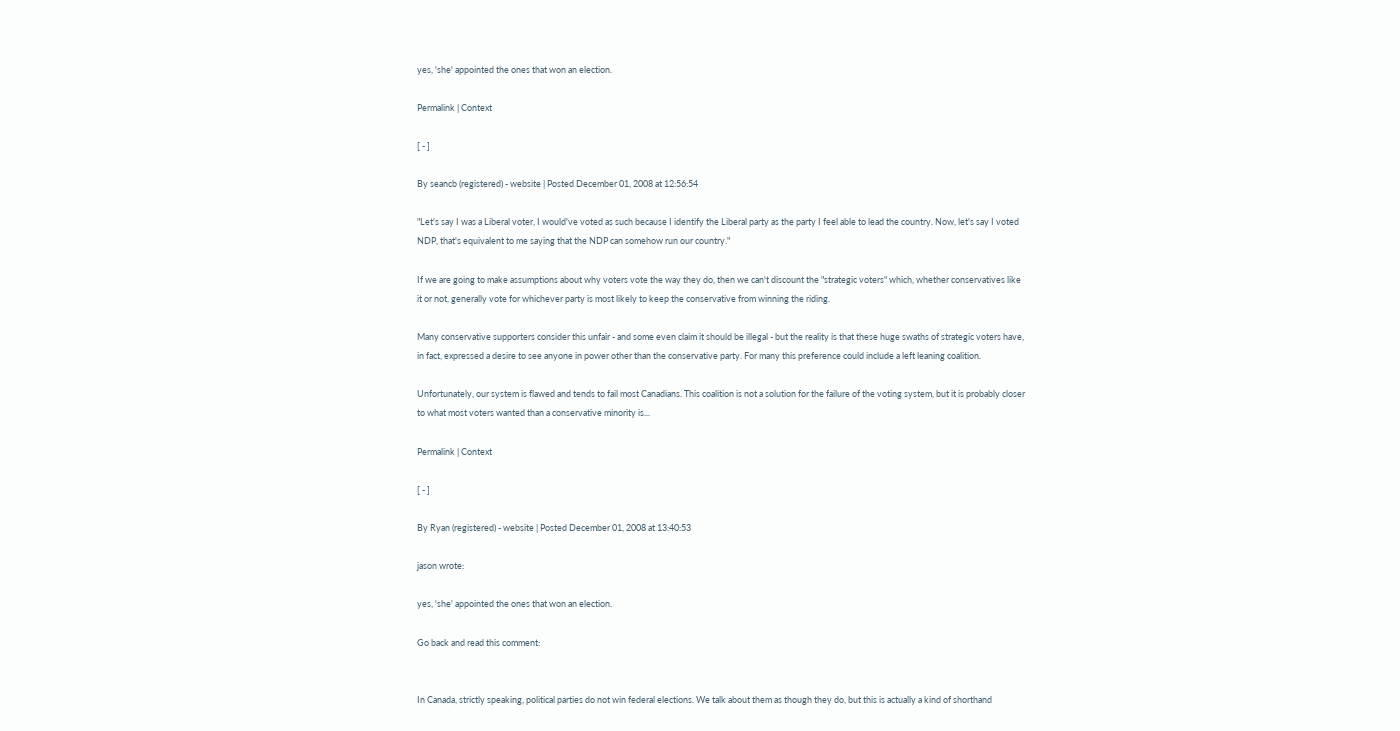yes, 'she' appointed the ones that won an election.

Permalink | Context

[ - ]

By seancb (registered) - website | Posted December 01, 2008 at 12:56:54

"Let's say I was a Liberal voter, I would've voted as such because I identify the Liberal party as the party I feel able to lead the country. Now, let's say I voted NDP, that's equivalent to me saying that the NDP can somehow run our country."

If we are going to make assumptions about why voters vote the way they do, then we can't discount the "strategic voters" which, whether conservatives like it or not, generally vote for whichever party is most likely to keep the conservative from winning the riding.

Many conservative supporters consider this unfair - and some even claim it should be illegal - but the reality is that these huge swaths of strategic voters have, in fact, expressed a desire to see anyone in power other than the conservative party. For many this preference could include a left leaning coalition.

Unfortunately, our system is flawed and tends to fail most Canadians. This coalition is not a solution for the failure of the voting system, but it is probably closer to what most voters wanted than a conservative minority is...

Permalink | Context

[ - ]

By Ryan (registered) - website | Posted December 01, 2008 at 13:40:53

jason wrote:

yes, 'she' appointed the ones that won an election.

Go back and read this comment:


In Canada, strictly speaking, political parties do not win federal elections. We talk about them as though they do, but this is actually a kind of shorthand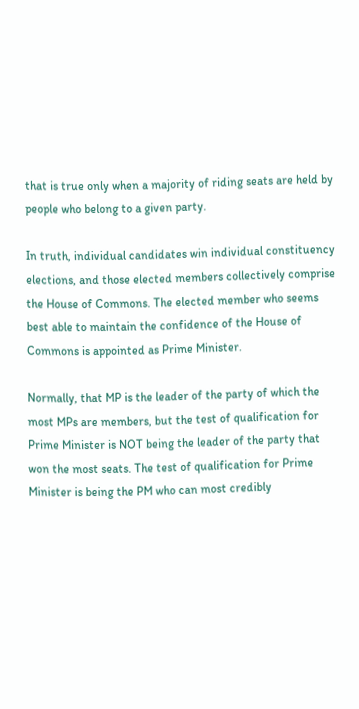that is true only when a majority of riding seats are held by people who belong to a given party.

In truth, individual candidates win individual constituency elections, and those elected members collectively comprise the House of Commons. The elected member who seems best able to maintain the confidence of the House of Commons is appointed as Prime Minister.

Normally, that MP is the leader of the party of which the most MPs are members, but the test of qualification for Prime Minister is NOT being the leader of the party that won the most seats. The test of qualification for Prime Minister is being the PM who can most credibly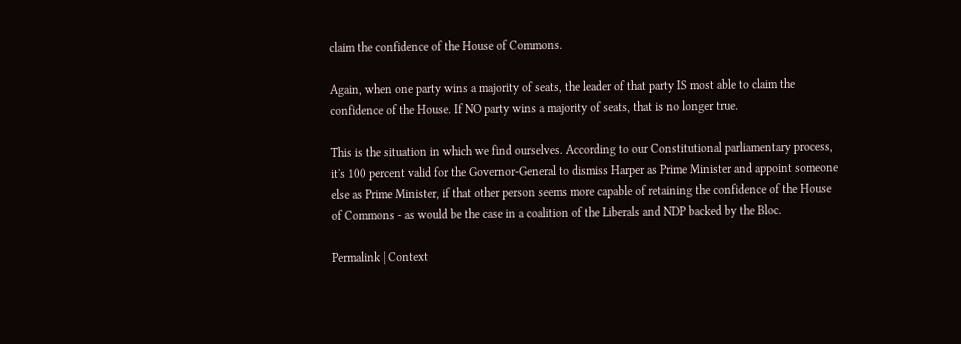claim the confidence of the House of Commons.

Again, when one party wins a majority of seats, the leader of that party IS most able to claim the confidence of the House. If NO party wins a majority of seats, that is no longer true.

This is the situation in which we find ourselves. According to our Constitutional parliamentary process, it's 100 percent valid for the Governor-General to dismiss Harper as Prime Minister and appoint someone else as Prime Minister, if that other person seems more capable of retaining the confidence of the House of Commons - as would be the case in a coalition of the Liberals and NDP backed by the Bloc.

Permalink | Context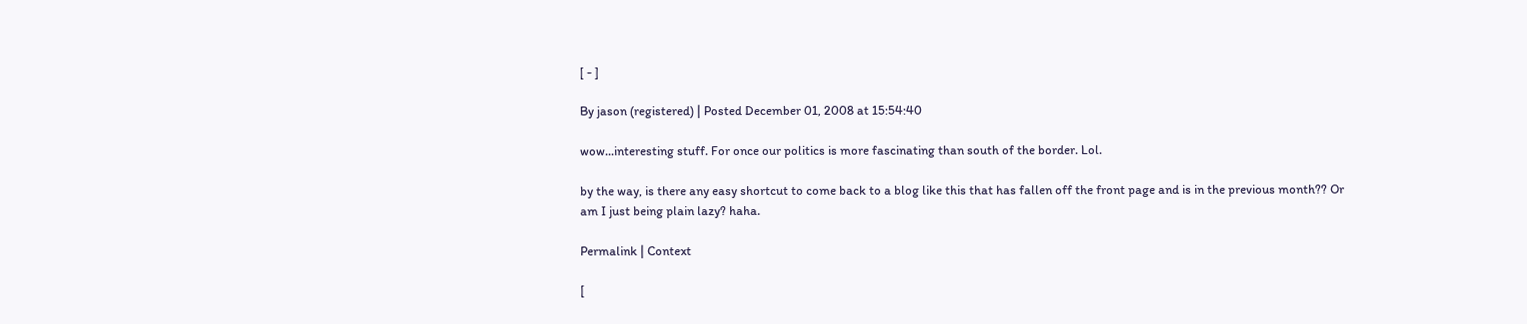[ - ]

By jason (registered) | Posted December 01, 2008 at 15:54:40

wow...interesting stuff. For once our politics is more fascinating than south of the border. Lol.

by the way, is there any easy shortcut to come back to a blog like this that has fallen off the front page and is in the previous month?? Or am I just being plain lazy? haha.

Permalink | Context

[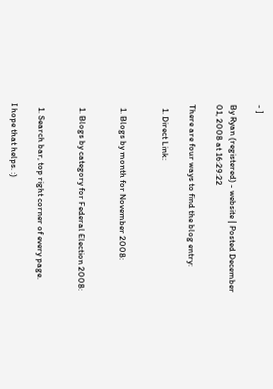- ]

By Ryan (registered) - website | Posted December 01, 2008 at 16:29:22

There are four ways to find the blog entry:

  1. Direct Link:


  1. Blogs by month for November 2008:


  1. Blogs by category for Federal Election 2008:


  1. Search bar, top right corner of every page.

I hope that helps. :)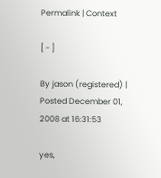Permalink | Context

[ - ]

By jason (registered) | Posted December 01, 2008 at 16:31:53

yes,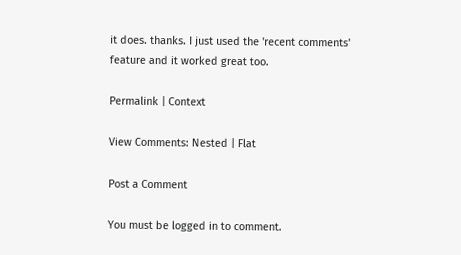it does. thanks. I just used the 'recent comments' feature and it worked great too.

Permalink | Context

View Comments: Nested | Flat

Post a Comment

You must be logged in to comment.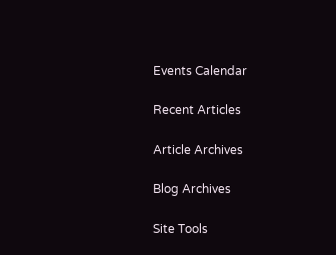Events Calendar

Recent Articles

Article Archives

Blog Archives

Site Tools